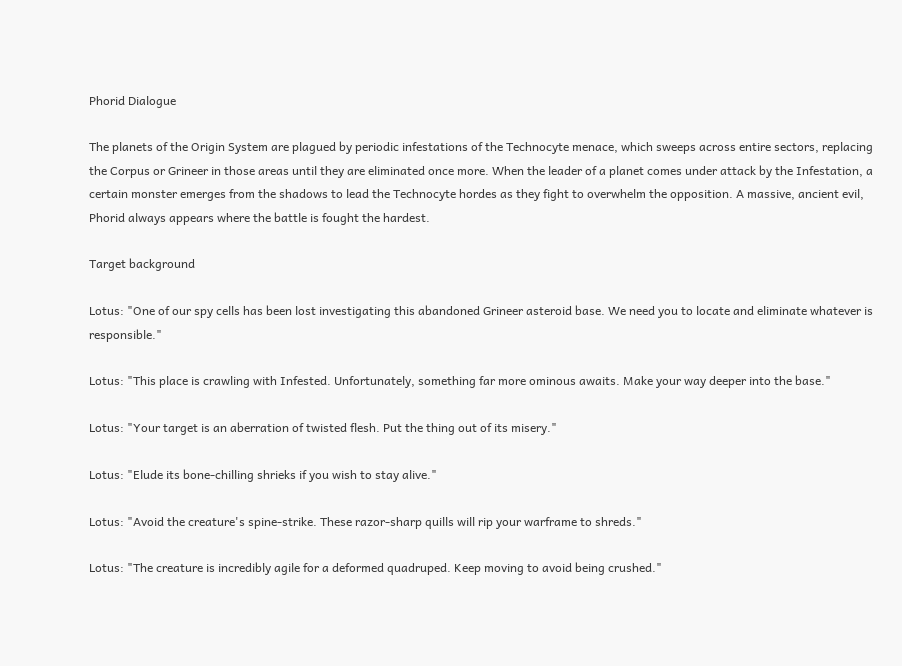Phorid Dialogue

The planets of the Origin System are plagued by periodic infestations of the Technocyte menace, which sweeps across entire sectors, replacing the Corpus or Grineer in those areas until they are eliminated once more. When the leader of a planet comes under attack by the Infestation, a certain monster emerges from the shadows to lead the Technocyte hordes as they fight to overwhelm the opposition. A massive, ancient evil, Phorid always appears where the battle is fought the hardest.

Target background

Lotus: "One of our spy cells has been lost investigating this abandoned Grineer asteroid base. We need you to locate and eliminate whatever is responsible."

Lotus: "This place is crawling with Infested. Unfortunately, something far more ominous awaits. Make your way deeper into the base."

Lotus: "Your target is an aberration of twisted flesh. Put the thing out of its misery."

Lotus: "Elude its bone-chilling shrieks if you wish to stay alive."

Lotus: "Avoid the creature's spine-strike. These razor-sharp quills will rip your warframe to shreds."

Lotus: "The creature is incredibly agile for a deformed quadruped. Keep moving to avoid being crushed."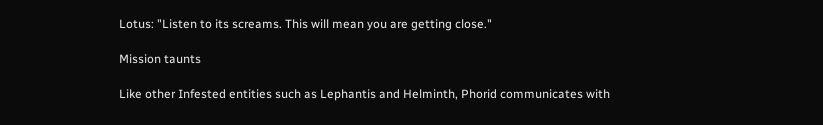Lotus: "Listen to its screams. This will mean you are getting close."

Mission taunts

Like other Infested entities such as Lephantis and Helminth, Phorid communicates with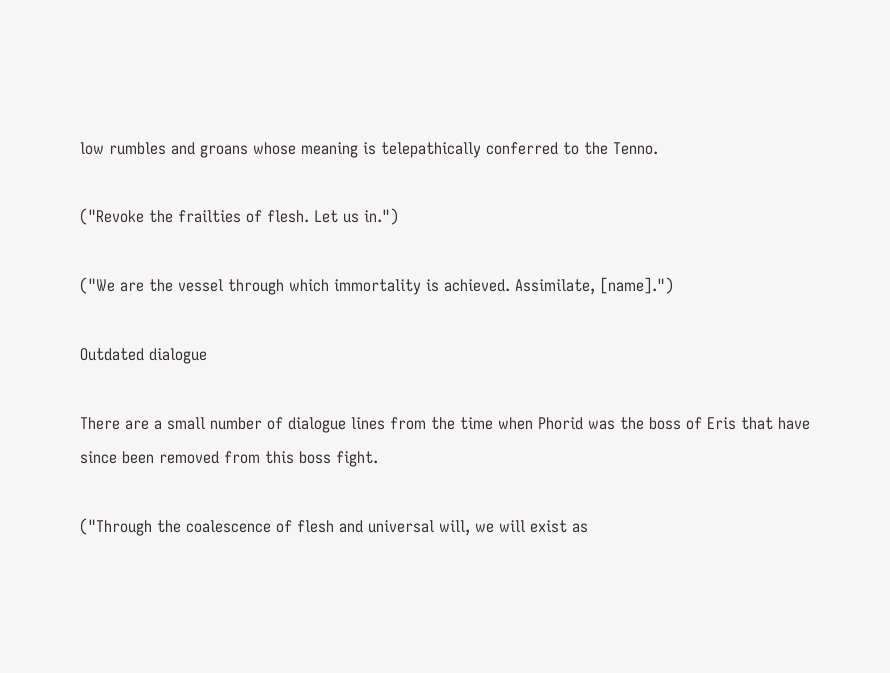low rumbles and groans whose meaning is telepathically conferred to the Tenno.

("Revoke the frailties of flesh. Let us in.")

("We are the vessel through which immortality is achieved. Assimilate, [name].")

Outdated dialogue

There are a small number of dialogue lines from the time when Phorid was the boss of Eris that have since been removed from this boss fight.

("Through the coalescence of flesh and universal will, we will exist as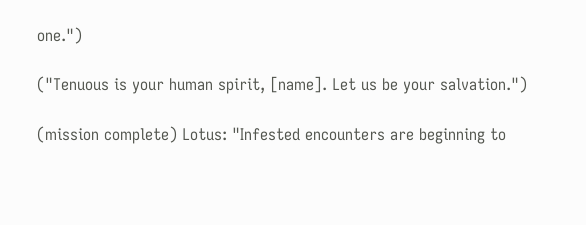one.")

("Tenuous is your human spirit, [name]. Let us be your salvation.")

(mission complete) Lotus: "Infested encounters are beginning to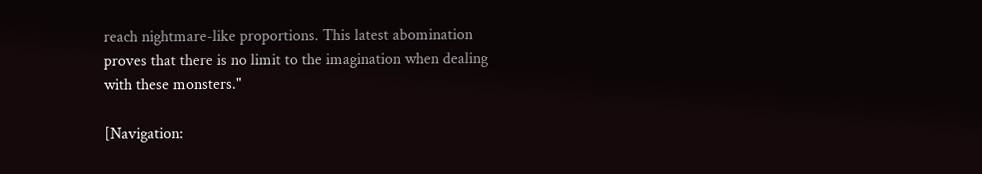reach nightmare-like proportions. This latest abomination proves that there is no limit to the imagination when dealing with these monsters."

[Navigation: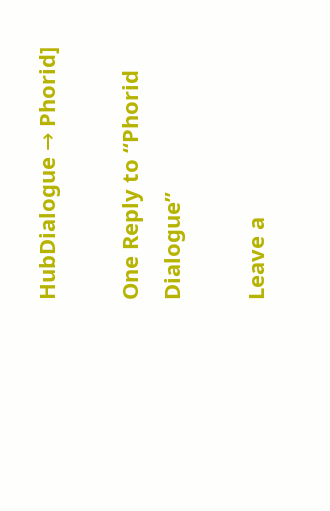HubDialogue → Phorid]

One Reply to “Phorid Dialogue”

Leave a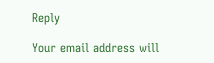Reply

Your email address will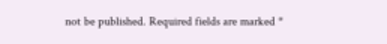not be published. Required fields are marked *